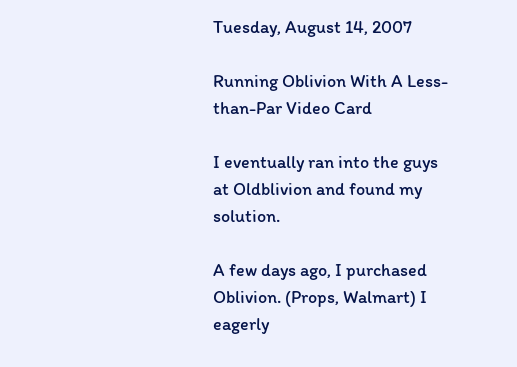Tuesday, August 14, 2007

Running Oblivion With A Less-than-Par Video Card

I eventually ran into the guys at Oldblivion and found my solution.

A few days ago, I purchased Oblivion. (Props, Walmart) I eagerly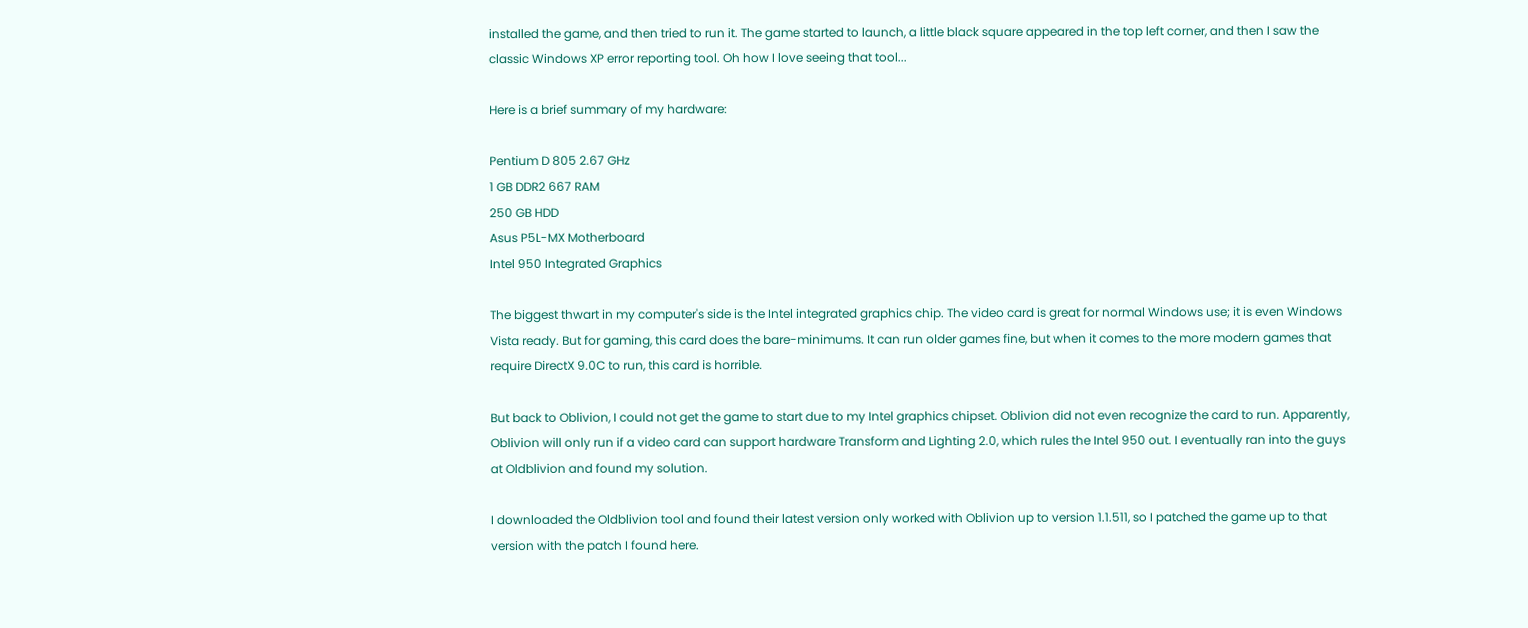installed the game, and then tried to run it. The game started to launch, a little black square appeared in the top left corner, and then I saw the classic Windows XP error reporting tool. Oh how I love seeing that tool...

Here is a brief summary of my hardware:

Pentium D 805 2.67 GHz
1 GB DDR2 667 RAM
250 GB HDD
Asus P5L-MX Motherboard
Intel 950 Integrated Graphics

The biggest thwart in my computer's side is the Intel integrated graphics chip. The video card is great for normal Windows use; it is even Windows Vista ready. But for gaming, this card does the bare-minimums. It can run older games fine, but when it comes to the more modern games that require DirectX 9.0C to run, this card is horrible.

But back to Oblivion, I could not get the game to start due to my Intel graphics chipset. Oblivion did not even recognize the card to run. Apparently, Oblivion will only run if a video card can support hardware Transform and Lighting 2.0, which rules the Intel 950 out. I eventually ran into the guys at Oldblivion and found my solution.

I downloaded the Oldblivion tool and found their latest version only worked with Oblivion up to version 1.1.511, so I patched the game up to that version with the patch I found here.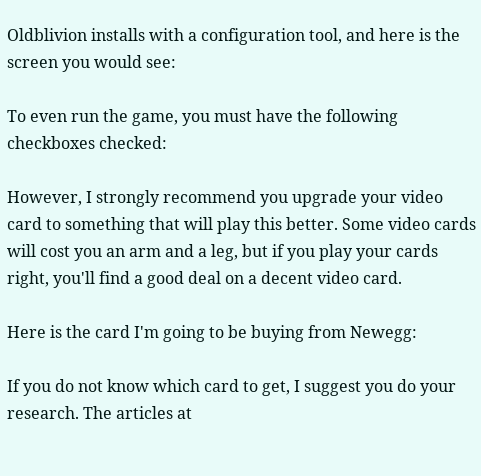Oldblivion installs with a configuration tool, and here is the screen you would see:

To even run the game, you must have the following checkboxes checked:

However, I strongly recommend you upgrade your video card to something that will play this better. Some video cards will cost you an arm and a leg, but if you play your cards right, you'll find a good deal on a decent video card.

Here is the card I'm going to be buying from Newegg:

If you do not know which card to get, I suggest you do your research. The articles at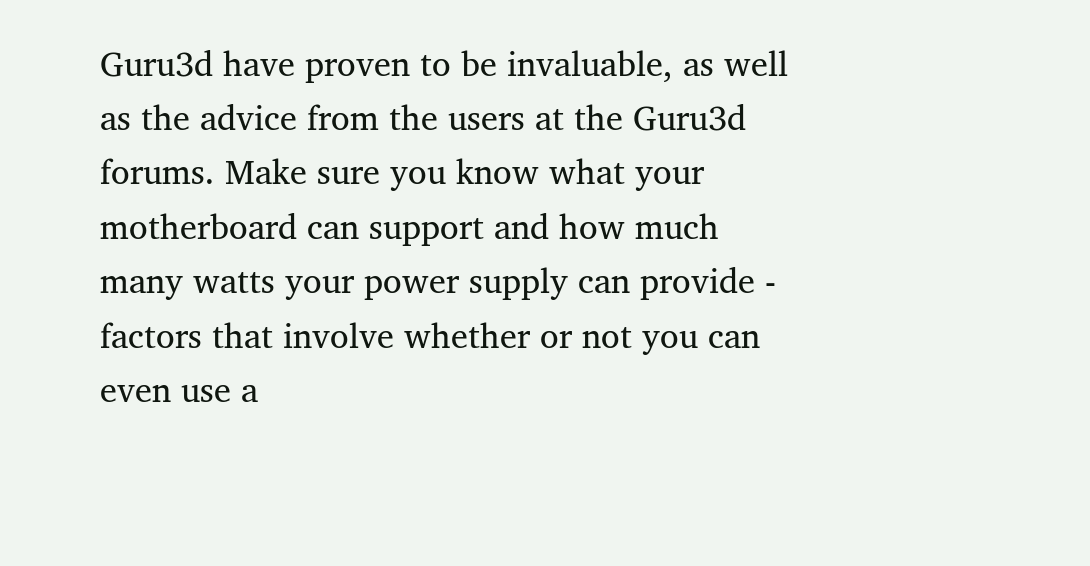Guru3d have proven to be invaluable, as well as the advice from the users at the Guru3d forums. Make sure you know what your motherboard can support and how much many watts your power supply can provide - factors that involve whether or not you can even use a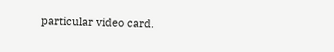particular video card.